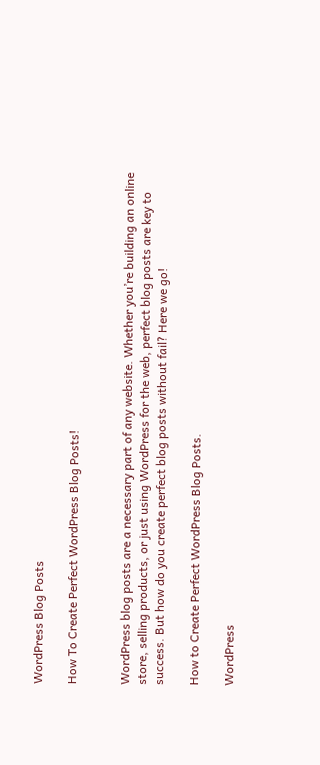WordPress Blog Posts

How To Create Perfect WordPress Blog Posts!


WordPress blog posts are a necessary part of any website. Whether you’re building an online store, selling products, or just using WordPress for the web, perfect blog posts are key to success. But how do you create perfect blog posts without fail? Here we go!

How to Create Perfect WordPress Blog Posts.

WordPress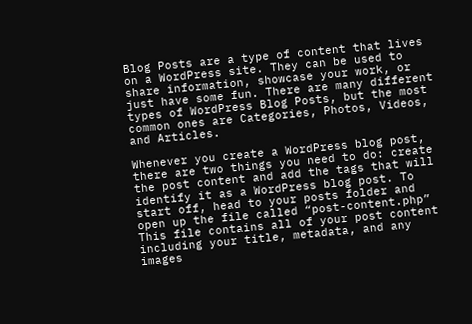Blog Posts are a type of content that lives on a WordPress site. They can be used to share information, showcase your work, or just have some fun. There are many different types of WordPress Blog Posts, but the most common ones are Categories, Photos, Videos, and Articles.

Whenever you create a WordPress blog post, there are two things you need to do: create the post content and add the tags that will identify it as a WordPress blog post. To start off, head to your posts folder and open up the file called “post-content.php” This file contains all of your post content including your title, metadata, and any images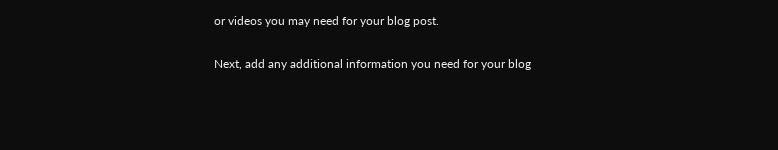or videos you may need for your blog post.

Next, add any additional information you need for your blog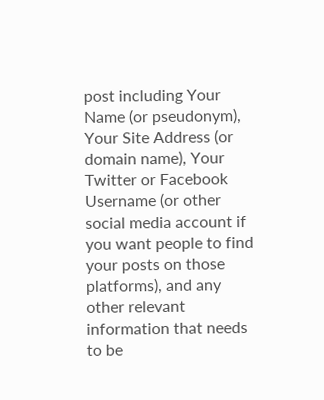post including Your Name (or pseudonym), Your Site Address (or domain name), Your Twitter or Facebook Username (or other social media account if you want people to find your posts on those platforms), and any other relevant information that needs to be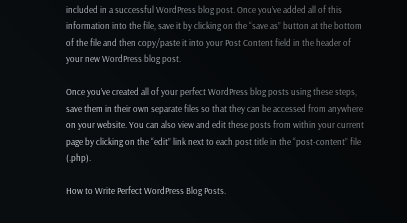included in a successful WordPress blog post. Once you’ve added all of this information into the file, save it by clicking on the “save as” button at the bottom of the file and then copy/paste it into your Post Content field in the header of your new WordPress blog post.

Once you’ve created all of your perfect WordPress blog posts using these steps, save them in their own separate files so that they can be accessed from anywhere on your website. You can also view and edit these posts from within your current page by clicking on the “edit” link next to each post title in the “post-content” file (.php).

How to Write Perfect WordPress Blog Posts.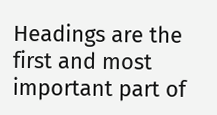Headings are the first and most important part of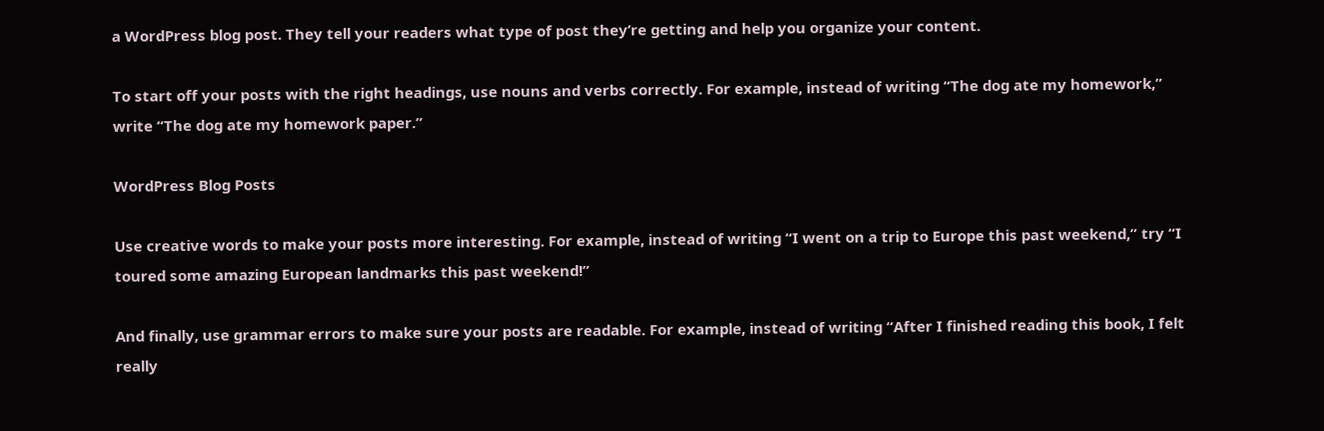a WordPress blog post. They tell your readers what type of post they’re getting and help you organize your content.

To start off your posts with the right headings, use nouns and verbs correctly. For example, instead of writing “The dog ate my homework,” write “The dog ate my homework paper.”

WordPress Blog Posts

Use creative words to make your posts more interesting. For example, instead of writing “I went on a trip to Europe this past weekend,” try “I toured some amazing European landmarks this past weekend!”

And finally, use grammar errors to make sure your posts are readable. For example, instead of writing “After I finished reading this book, I felt really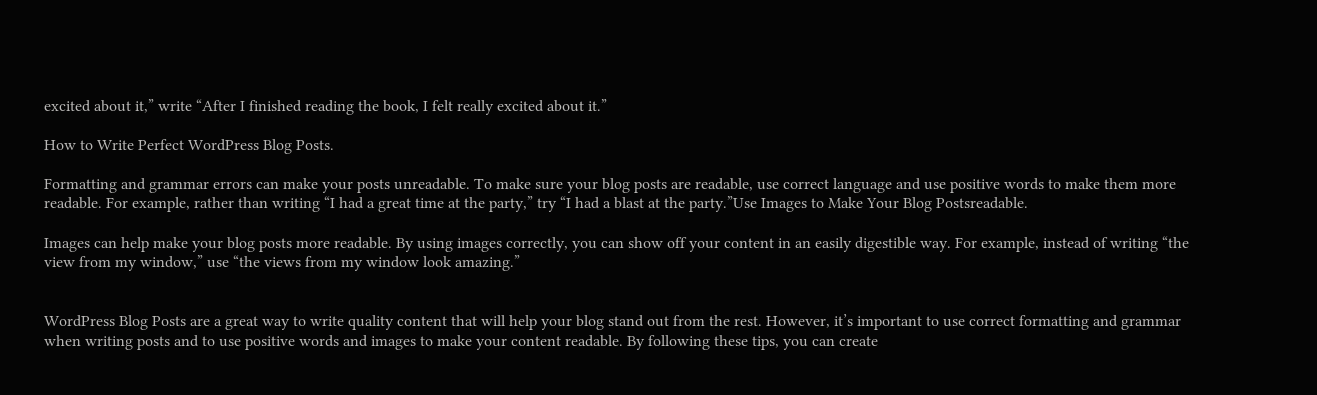excited about it,” write “After I finished reading the book, I felt really excited about it.”

How to Write Perfect WordPress Blog Posts.

Formatting and grammar errors can make your posts unreadable. To make sure your blog posts are readable, use correct language and use positive words to make them more readable. For example, rather than writing “I had a great time at the party,” try “I had a blast at the party.”Use Images to Make Your Blog Postsreadable.

Images can help make your blog posts more readable. By using images correctly, you can show off your content in an easily digestible way. For example, instead of writing “the view from my window,” use “the views from my window look amazing.”


WordPress Blog Posts are a great way to write quality content that will help your blog stand out from the rest. However, it’s important to use correct formatting and grammar when writing posts and to use positive words and images to make your content readable. By following these tips, you can create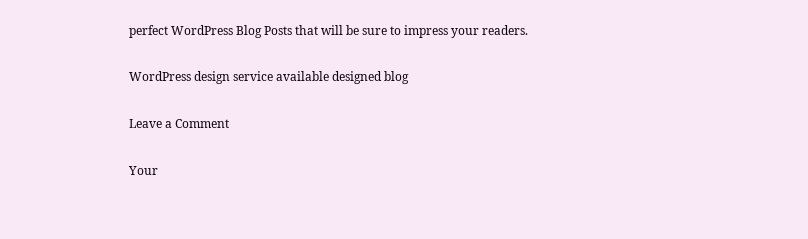perfect WordPress Blog Posts that will be sure to impress your readers.

WordPress design service available designed blog

Leave a Comment

Your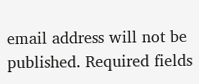email address will not be published. Required fields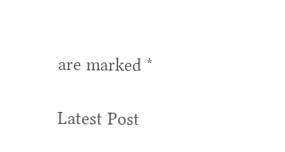are marked *

Latest Post